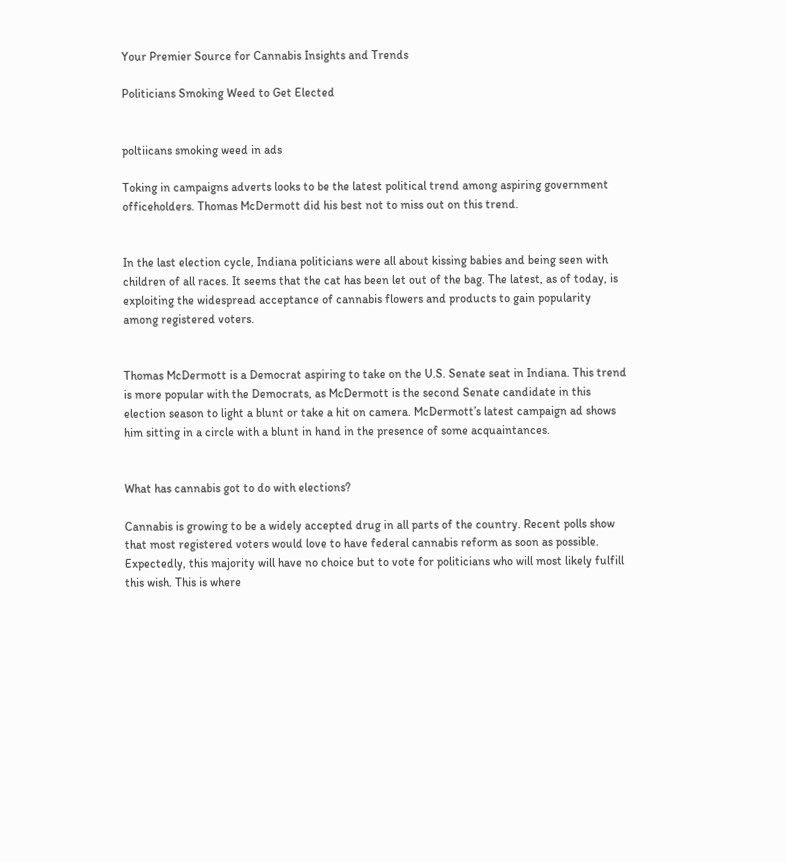Your Premier Source for Cannabis Insights and Trends

Politicians Smoking Weed to Get Elected


poltiicans smoking weed in ads

Toking in campaigns adverts looks to be the latest political trend among aspiring government officeholders. Thomas McDermott did his best not to miss out on this trend.


In the last election cycle, Indiana politicians were all about kissing babies and being seen with children of all races. It seems that the cat has been let out of the bag. The latest, as of today, is exploiting the widespread acceptance of cannabis flowers and products to gain popularity among registered voters.


Thomas McDermott is a Democrat aspiring to take on the U.S. Senate seat in Indiana. This trend is more popular with the Democrats, as McDermott is the second Senate candidate in this election season to light a blunt or take a hit on camera. McDermott’s latest campaign ad shows him sitting in a circle with a blunt in hand in the presence of some acquaintances.


What has cannabis got to do with elections?

Cannabis is growing to be a widely accepted drug in all parts of the country. Recent polls show that most registered voters would love to have federal cannabis reform as soon as possible. Expectedly, this majority will have no choice but to vote for politicians who will most likely fulfill this wish. This is where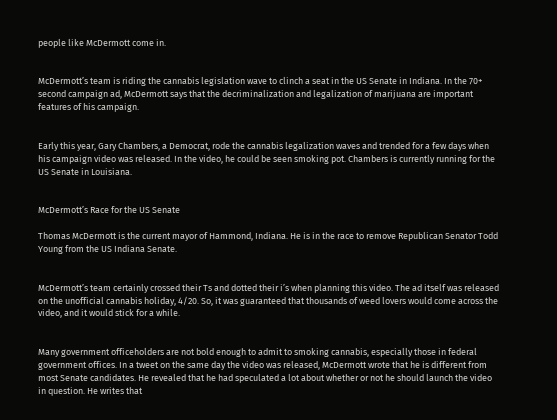people like McDermott come in.


McDermott’s team is riding the cannabis legislation wave to clinch a seat in the US Senate in Indiana. In the 70+ second campaign ad, McDermott says that the decriminalization and legalization of marijuana are important features of his campaign.


Early this year, Gary Chambers, a Democrat, rode the cannabis legalization waves and trended for a few days when his campaign video was released. In the video, he could be seen smoking pot. Chambers is currently running for the US Senate in Louisiana.


McDermott’s Race for the US Senate

Thomas McDermott is the current mayor of Hammond, Indiana. He is in the race to remove Republican Senator Todd Young from the US Indiana Senate.


McDermott’s team certainly crossed their Ts and dotted their i’s when planning this video. The ad itself was released on the unofficial cannabis holiday, 4/20. So, it was guaranteed that thousands of weed lovers would come across the video, and it would stick for a while.


Many government officeholders are not bold enough to admit to smoking cannabis, especially those in federal government offices. In a tweet on the same day the video was released, McDermott wrote that he is different from most Senate candidates. He revealed that he had speculated a lot about whether or not he should launch the video in question. He writes that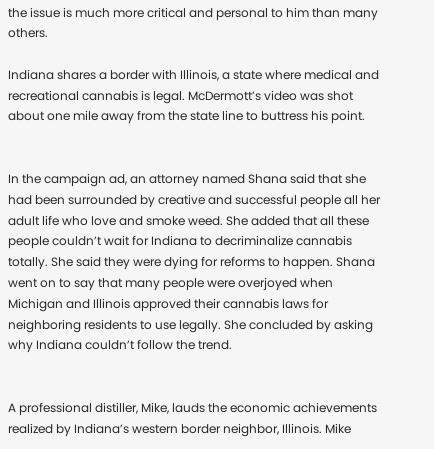the issue is much more critical and personal to him than many others.

Indiana shares a border with Illinois, a state where medical and recreational cannabis is legal. McDermott’s video was shot about one mile away from the state line to buttress his point.


In the campaign ad, an attorney named Shana said that she had been surrounded by creative and successful people all her adult life who love and smoke weed. She added that all these people couldn’t wait for Indiana to decriminalize cannabis totally. She said they were dying for reforms to happen. Shana went on to say that many people were overjoyed when Michigan and Illinois approved their cannabis laws for neighboring residents to use legally. She concluded by asking why Indiana couldn’t follow the trend.


A professional distiller, Mike, lauds the economic achievements realized by Indiana’s western border neighbor, Illinois. Mike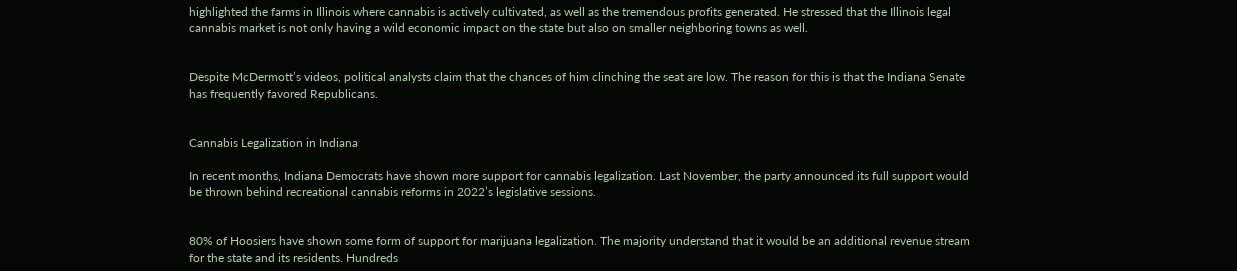highlighted the farms in Illinois where cannabis is actively cultivated, as well as the tremendous profits generated. He stressed that the Illinois legal cannabis market is not only having a wild economic impact on the state but also on smaller neighboring towns as well.


Despite McDermott’s videos, political analysts claim that the chances of him clinching the seat are low. The reason for this is that the Indiana Senate has frequently favored Republicans.


Cannabis Legalization in Indiana

In recent months, Indiana Democrats have shown more support for cannabis legalization. Last November, the party announced its full support would be thrown behind recreational cannabis reforms in 2022’s legislative sessions.


80% of Hoosiers have shown some form of support for marijuana legalization. The majority understand that it would be an additional revenue stream for the state and its residents. Hundreds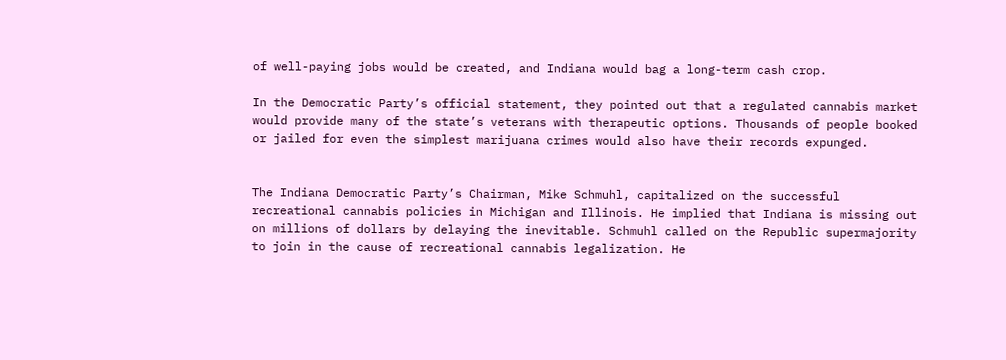of well-paying jobs would be created, and Indiana would bag a long-term cash crop.

In the Democratic Party’s official statement, they pointed out that a regulated cannabis market would provide many of the state’s veterans with therapeutic options. Thousands of people booked or jailed for even the simplest marijuana crimes would also have their records expunged.


The Indiana Democratic Party’s Chairman, Mike Schmuhl, capitalized on the successful recreational cannabis policies in Michigan and Illinois. He implied that Indiana is missing out on millions of dollars by delaying the inevitable. Schmuhl called on the Republic supermajority to join in the cause of recreational cannabis legalization. He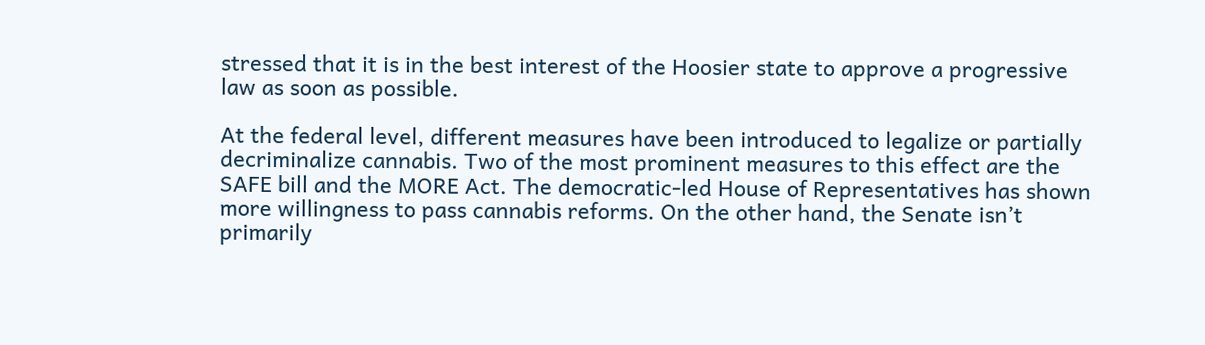stressed that it is in the best interest of the Hoosier state to approve a progressive law as soon as possible.

At the federal level, different measures have been introduced to legalize or partially decriminalize cannabis. Two of the most prominent measures to this effect are the SAFE bill and the MORE Act. The democratic-led House of Representatives has shown more willingness to pass cannabis reforms. On the other hand, the Senate isn’t primarily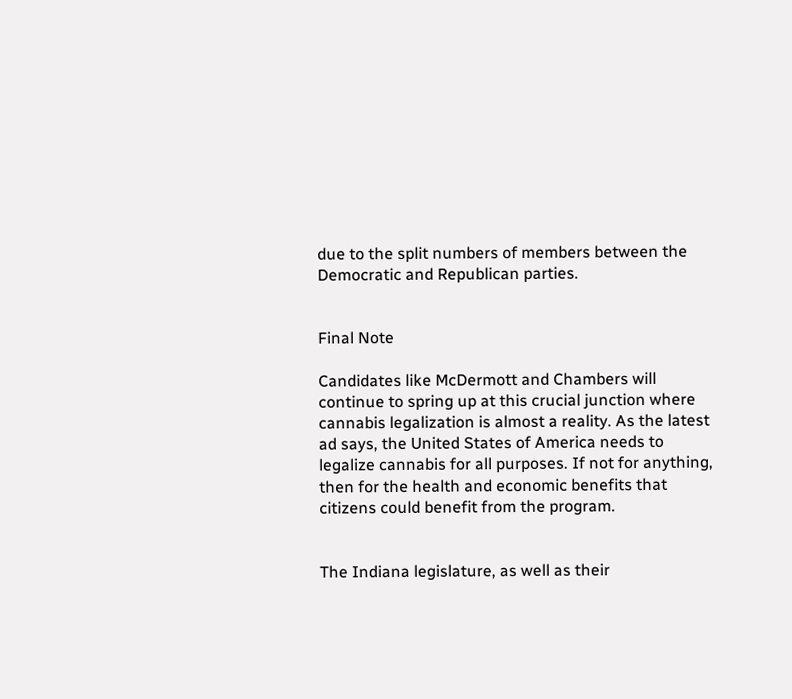due to the split numbers of members between the Democratic and Republican parties.


Final Note

Candidates like McDermott and Chambers will continue to spring up at this crucial junction where cannabis legalization is almost a reality. As the latest ad says, the United States of America needs to legalize cannabis for all purposes. If not for anything, then for the health and economic benefits that citizens could benefit from the program.


The Indiana legislature, as well as their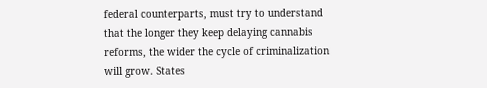federal counterparts, must try to understand that the longer they keep delaying cannabis reforms, the wider the cycle of criminalization will grow. States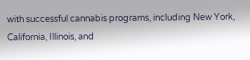with successful cannabis programs, including New York, California, Illinois, and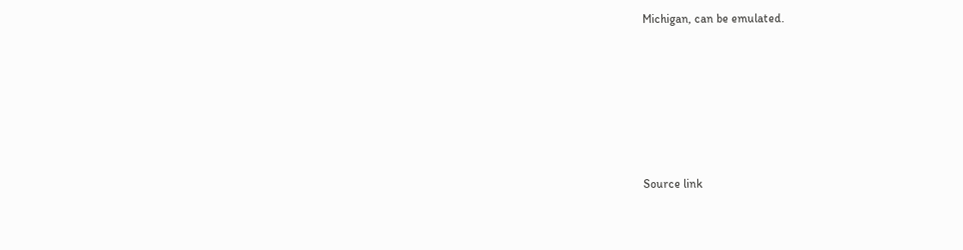Michigan, can be emulated.






Source link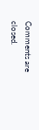Comments are closed.